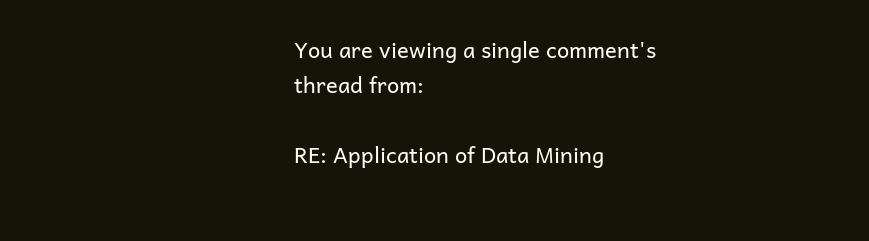You are viewing a single comment's thread from:

RE: Application of Data Mining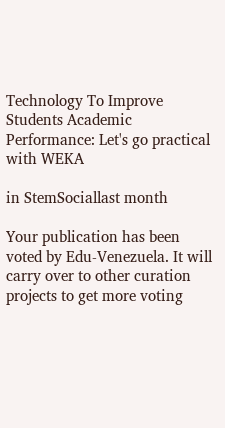Technology To Improve Students Academic Performance: Let's go practical with WEKA

in StemSociallast month

Your publication has been voted by Edu-Venezuela. It will carry over to other curation projects to get more voting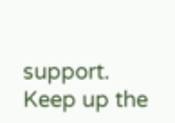support. Keep up the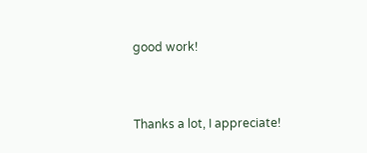good work!


Thanks a lot, I appreciate!